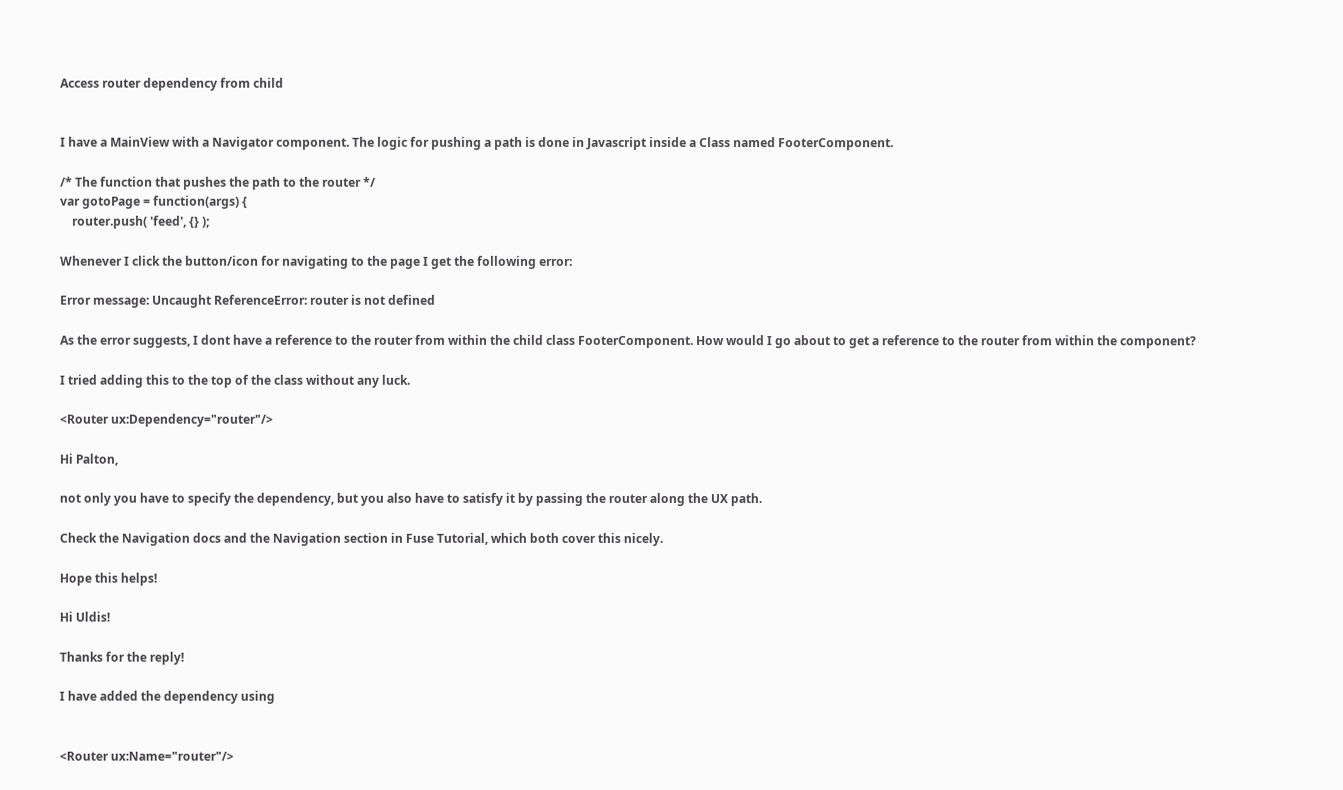Access router dependency from child


I have a MainView with a Navigator component. The logic for pushing a path is done in Javascript inside a Class named FooterComponent.

/* The function that pushes the path to the router */
var gotoPage = function(args) {
    router.push( 'feed', {} );

Whenever I click the button/icon for navigating to the page I get the following error:

Error message: Uncaught ReferenceError: router is not defined

As the error suggests, I dont have a reference to the router from within the child class FooterComponent. How would I go about to get a reference to the router from within the component?

I tried adding this to the top of the class without any luck.

<Router ux:Dependency="router"/>

Hi Palton,

not only you have to specify the dependency, but you also have to satisfy it by passing the router along the UX path.

Check the Navigation docs and the Navigation section in Fuse Tutorial, which both cover this nicely.

Hope this helps!

Hi Uldis!

Thanks for the reply!

I have added the dependency using


<Router ux:Name="router"/>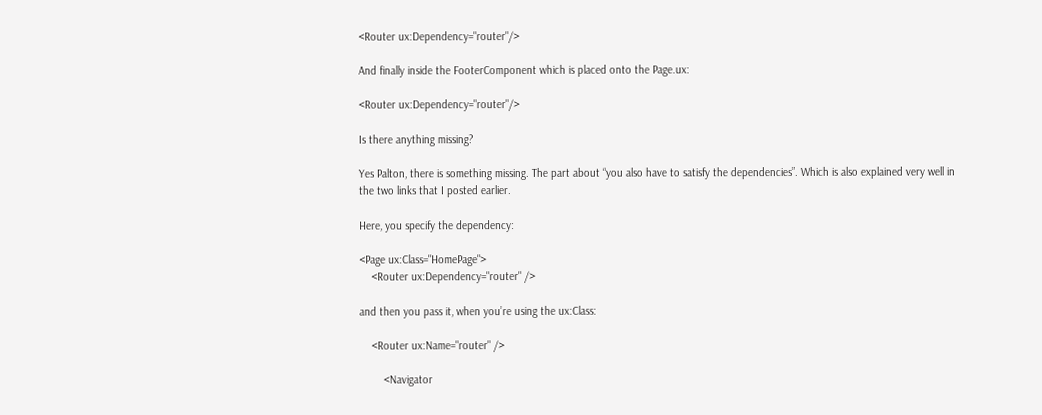<Router ux:Dependency="router"/>

And finally inside the FooterComponent which is placed onto the Page.ux:

<Router ux:Dependency="router"/>

Is there anything missing?

Yes Palton, there is something missing. The part about “you also have to satisfy the dependencies”. Which is also explained very well in the two links that I posted earlier.

Here, you specify the dependency:

<Page ux:Class="HomePage">
    <Router ux:Dependency="router" />

and then you pass it, when you’re using the ux:Class:

    <Router ux:Name="router" />

        <Navigator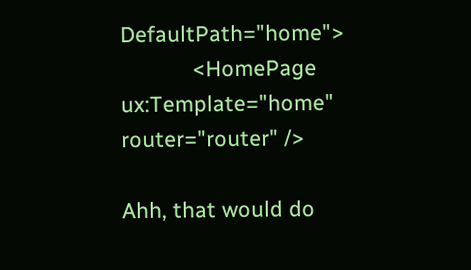DefaultPath="home">
            <HomePage ux:Template="home" router="router" />

Ahh, that would do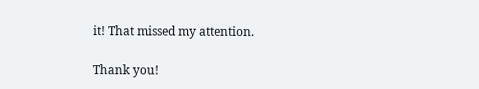it! That missed my attention.

Thank you!